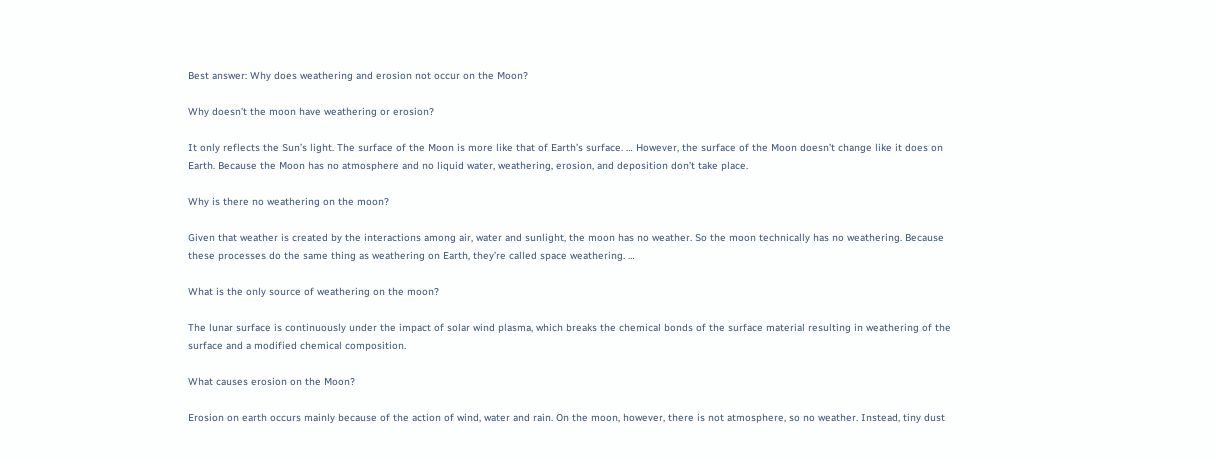Best answer: Why does weathering and erosion not occur on the Moon?

Why doesn’t the moon have weathering or erosion?

It only reflects the Sun’s light. The surface of the Moon is more like that of Earth’s surface. … However, the surface of the Moon doesn’t change like it does on Earth. Because the Moon has no atmosphere and no liquid water, weathering, erosion, and deposition don’t take place.

Why is there no weathering on the moon?

Given that weather is created by the interactions among air, water and sunlight, the moon has no weather. So the moon technically has no weathering. Because these processes do the same thing as weathering on Earth, they’re called space weathering. …

What is the only source of weathering on the moon?

The lunar surface is continuously under the impact of solar wind plasma, which breaks the chemical bonds of the surface material resulting in weathering of the surface and a modified chemical composition.

What causes erosion on the Moon?

Erosion on earth occurs mainly because of the action of wind, water and rain. On the moon, however, there is not atmosphere, so no weather. Instead, tiny dust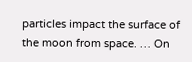particles impact the surface of the moon from space. … On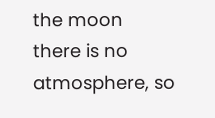the moon there is no atmosphere, so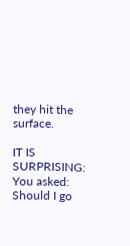they hit the surface.

IT IS SURPRISING:  You asked: Should I go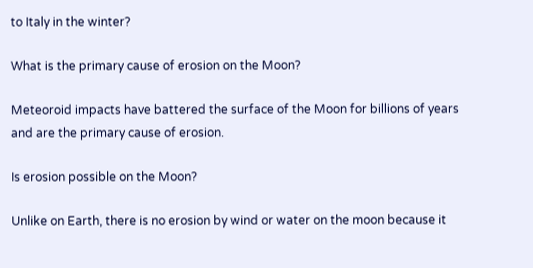to Italy in the winter?

What is the primary cause of erosion on the Moon?

Meteoroid impacts have battered the surface of the Moon for billions of years and are the primary cause of erosion.

Is erosion possible on the Moon?

Unlike on Earth, there is no erosion by wind or water on the moon because it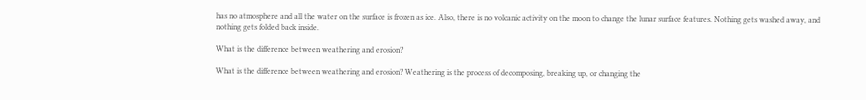has no atmosphere and all the water on the surface is frozen as ice. Also, there is no volcanic activity on the moon to change the lunar surface features. Nothing gets washed away, and nothing gets folded back inside.

What is the difference between weathering and erosion?

What is the difference between weathering and erosion? Weathering is the process of decomposing, breaking up, or changing the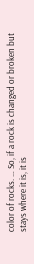color of rocks. … So, if a rock is changed or broken but stays where it is, it is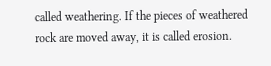called weathering. If the pieces of weathered rock are moved away, it is called erosion.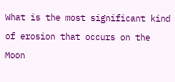What is the most significant kind of erosion that occurs on the Moon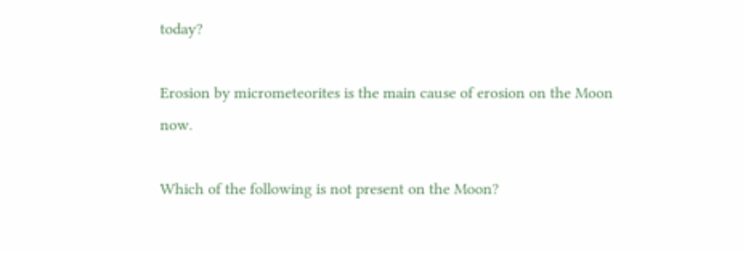today?

Erosion by micrometeorites is the main cause of erosion on the Moon now.

Which of the following is not present on the Moon?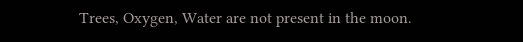Trees, Oxygen, Water are not present in the moon.